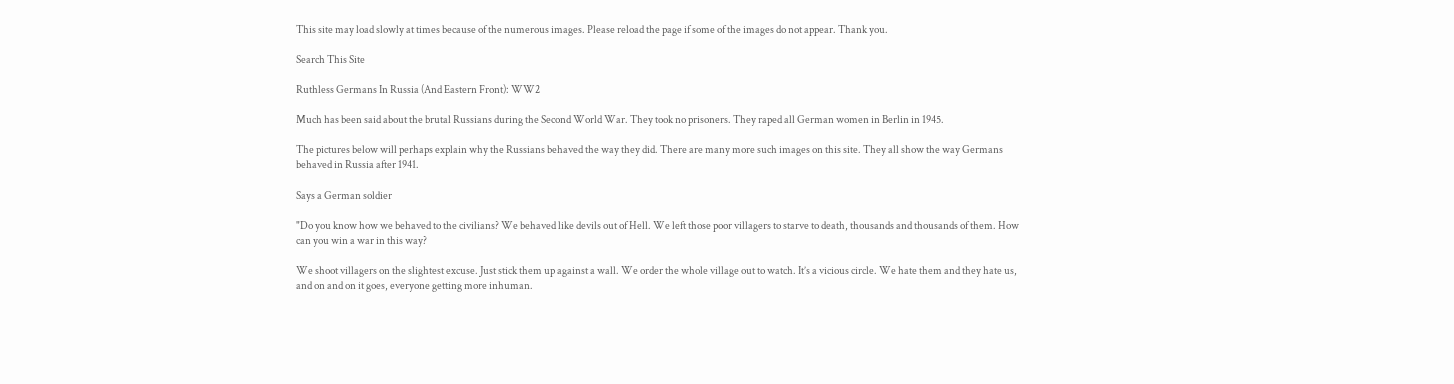This site may load slowly at times because of the numerous images. Please reload the page if some of the images do not appear. Thank you.

Search This Site

Ruthless Germans In Russia (And Eastern Front): WW2

Much has been said about the brutal Russians during the Second World War. They took no prisoners. They raped all German women in Berlin in 1945.

The pictures below will perhaps explain why the Russians behaved the way they did. There are many more such images on this site. They all show the way Germans behaved in Russia after 1941.

Says a German soldier

"Do you know how we behaved to the civilians? We behaved like devils out of Hell. We left those poor villagers to starve to death, thousands and thousands of them. How can you win a war in this way?

We shoot villagers on the slightest excuse. Just stick them up against a wall. We order the whole village out to watch. It’s a vicious circle. We hate them and they hate us, and on and on it goes, everyone getting more inhuman.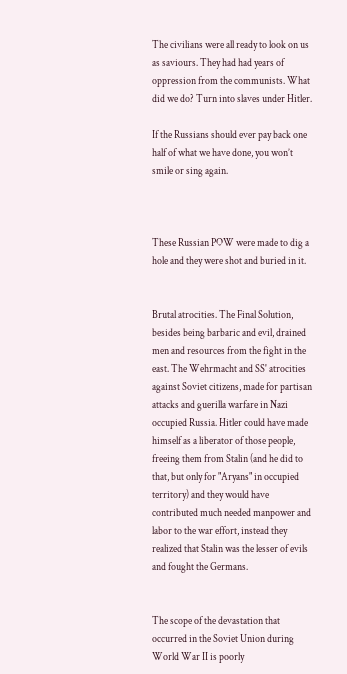The civilians were all ready to look on us as saviours. They had had years of oppression from the communists. What did we do? Turn into slaves under Hitler.

If the Russians should ever pay back one half of what we have done, you won’t smile or sing again.



These Russian POW were made to dig a hole and they were shot and buried in it.


Brutal atrocities. The Final Solution, besides being barbaric and evil, drained men and resources from the fight in the east. The Wehrmacht and SS' atrocities against Soviet citizens, made for partisan attacks and guerilla warfare in Nazi occupied Russia. Hitler could have made himself as a liberator of those people, freeing them from Stalin (and he did to that, but only for "Aryans" in occupied territory) and they would have contributed much needed manpower and labor to the war effort, instead they realized that Stalin was the lesser of evils and fought the Germans.


The scope of the devastation that occurred in the Soviet Union during World War II is poorly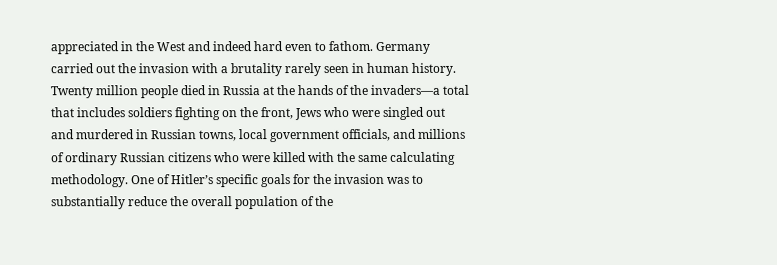appreciated in the West and indeed hard even to fathom. Germany carried out the invasion with a brutality rarely seen in human history. Twenty million people died in Russia at the hands of the invaders—a total that includes soldiers fighting on the front, Jews who were singled out and murdered in Russian towns, local government officials, and millions of ordinary Russian citizens who were killed with the same calculating methodology. One of Hitler’s specific goals for the invasion was to substantially reduce the overall population of the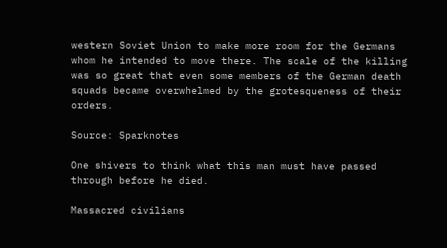western Soviet Union to make more room for the Germans whom he intended to move there. The scale of the killing was so great that even some members of the German death squads became overwhelmed by the grotesqueness of their orders.

Source: Sparknotes

One shivers to think what this man must have passed through before he died.

Massacred civilians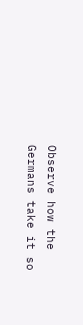Observe how the Germans take it so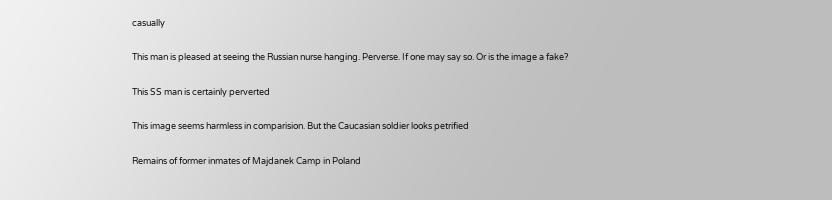casually

This man is pleased at seeing the Russian nurse hanging. Perverse. If one may say so. Or is the image a fake?

This SS man is certainly perverted

This image seems harmless in comparision. But the Caucasian soldier looks petrified

Remains of former inmates of Majdanek Camp in Poland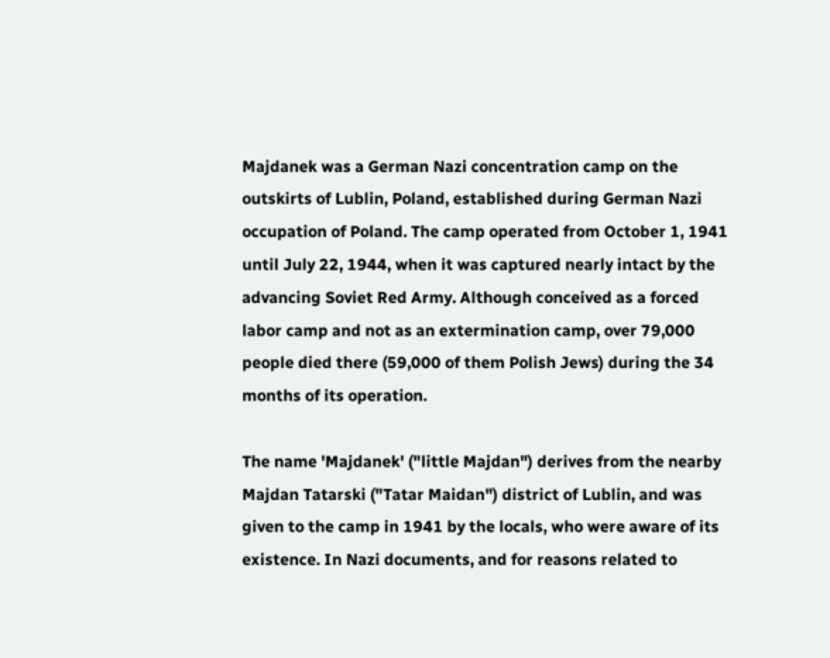Majdanek was a German Nazi concentration camp on the outskirts of Lublin, Poland, established during German Nazi occupation of Poland. The camp operated from October 1, 1941 until July 22, 1944, when it was captured nearly intact by the advancing Soviet Red Army. Although conceived as a forced labor camp and not as an extermination camp, over 79,000 people died there (59,000 of them Polish Jews) during the 34 months of its operation.

The name 'Majdanek' ("little Majdan") derives from the nearby Majdan Tatarski ("Tatar Maidan") district of Lublin, and was given to the camp in 1941 by the locals, who were aware of its existence. In Nazi documents, and for reasons related to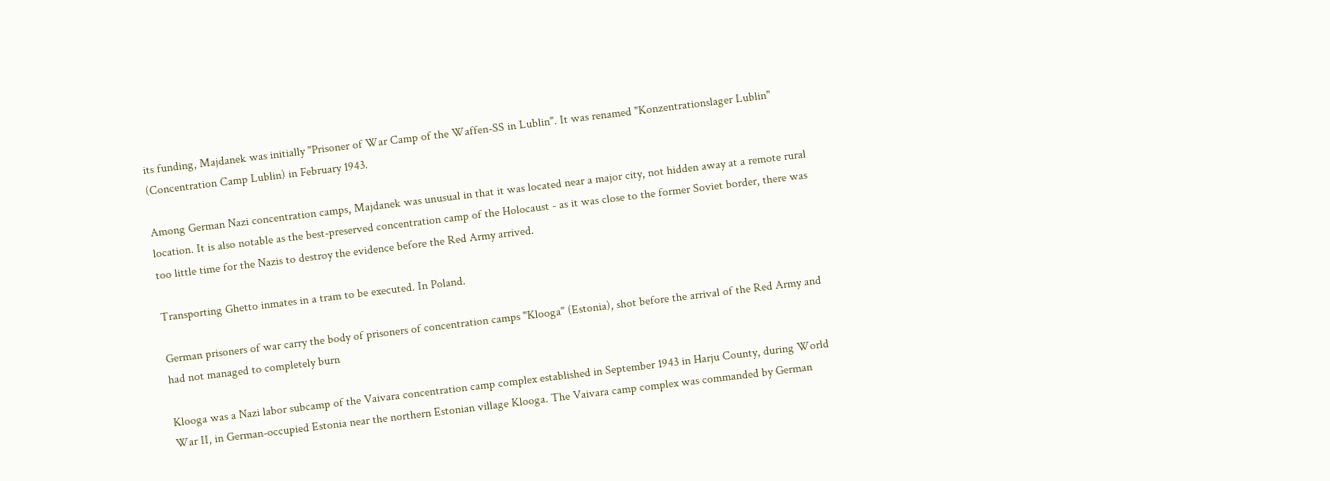its funding, Majdanek was initially "Prisoner of War Camp of the Waffen-SS in Lublin". It was renamed "Konzentrationslager Lublin" (Concentration Camp Lublin) in February 1943.

Among German Nazi concentration camps, Majdanek was unusual in that it was located near a major city, not hidden away at a remote rural location. It is also notable as the best-preserved concentration camp of the Holocaust - as it was close to the former Soviet border, there was too little time for the Nazis to destroy the evidence before the Red Army arrived.

Transporting Ghetto inmates in a tram to be executed. In Poland.

German prisoners of war carry the body of prisoners of concentration camps "Klooga" (Estonia), shot before the arrival of the Red Army and had not managed to completely burn

Klooga was a Nazi labor subcamp of the Vaivara concentration camp complex established in September 1943 in Harju County, during World War II, in German-occupied Estonia near the northern Estonian village Klooga. The Vaivara camp complex was commanded by German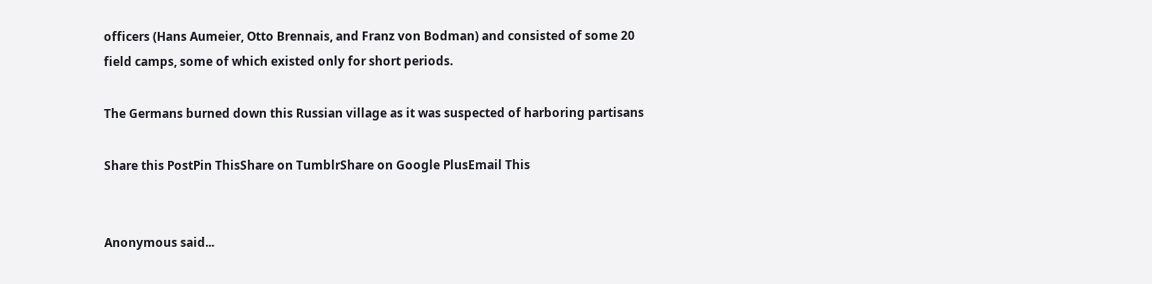officers (Hans Aumeier, Otto Brennais, and Franz von Bodman) and consisted of some 20 field camps, some of which existed only for short periods.

The Germans burned down this Russian village as it was suspected of harboring partisans

Share this PostPin ThisShare on TumblrShare on Google PlusEmail This


Anonymous said...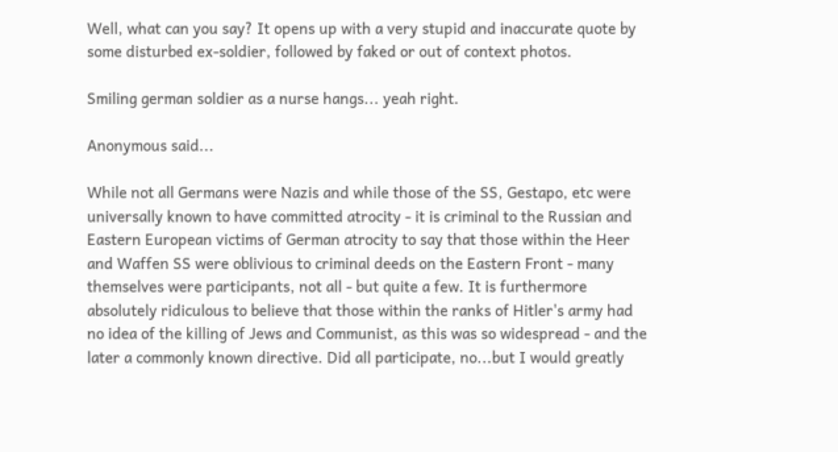Well, what can you say? It opens up with a very stupid and inaccurate quote by some disturbed ex-soldier, followed by faked or out of context photos.

Smiling german soldier as a nurse hangs... yeah right.

Anonymous said...

While not all Germans were Nazis and while those of the SS, Gestapo, etc were universally known to have committed atrocity - it is criminal to the Russian and Eastern European victims of German atrocity to say that those within the Heer and Waffen SS were oblivious to criminal deeds on the Eastern Front - many themselves were participants, not all - but quite a few. It is furthermore absolutely ridiculous to believe that those within the ranks of Hitler's army had no idea of the killing of Jews and Communist, as this was so widespread - and the later a commonly known directive. Did all participate, no...but I would greatly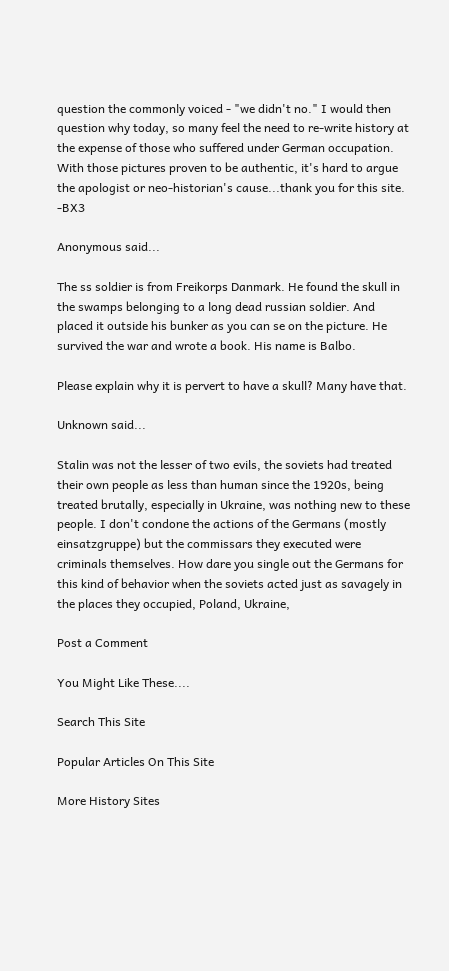question the commonly voiced - "we didn't no." I would then question why today, so many feel the need to re-write history at the expense of those who suffered under German occupation. With those pictures proven to be authentic, it's hard to argue the apologist or neo-historian's cause...thank you for this site. -BX3

Anonymous said...

The ss soldier is from Freikorps Danmark. He found the skull in the swamps belonging to a long dead russian soldier. And placed it outside his bunker as you can se on the picture. He survived the war and wrote a book. His name is Balbo.

Please explain why it is pervert to have a skull? Many have that.

Unknown said...

Stalin was not the lesser of two evils, the soviets had treated their own people as less than human since the 1920s, being treated brutally, especially in Ukraine, was nothing new to these people. I don't condone the actions of the Germans (mostly einsatzgruppe) but the commissars they executed were criminals themselves. How dare you single out the Germans for this kind of behavior when the soviets acted just as savagely in the places they occupied, Poland, Ukraine,

Post a Comment

You Might Like These....

Search This Site

Popular Articles On This Site

More History Sites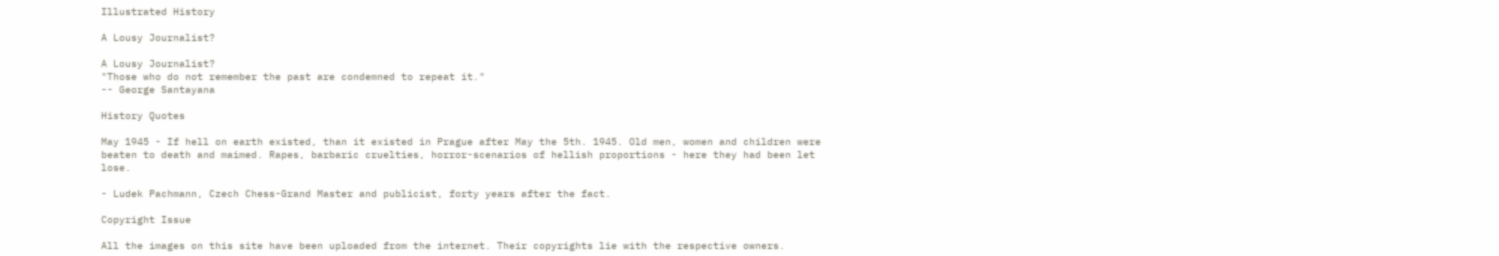Illustrated History

A Lousy Journalist?

A Lousy Journalist?
"Those who do not remember the past are condemned to repeat it."
-- George Santayana

History Quotes

May 1945 - If hell on earth existed, than it existed in Prague after May the 5th. 1945. Old men, women and children were beaten to death and maimed. Rapes, barbaric cruelties, horror-scenarios of hellish proportions - here they had been let lose.

- Ludek Pachmann, Czech Chess-Grand Master and publicist, forty years after the fact.

Copyright Issue

All the images on this site have been uploaded from the internet. Their copyrights lie with the respective owners.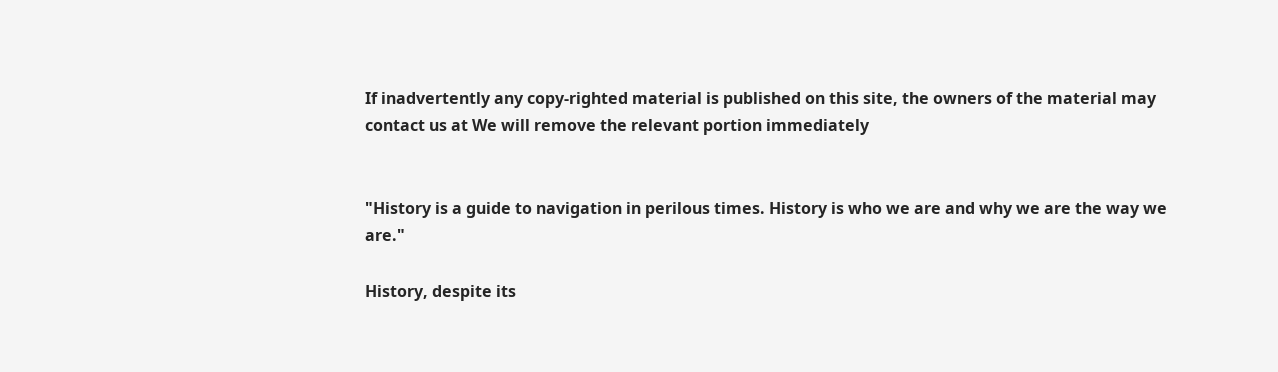If inadvertently any copy-righted material is published on this site, the owners of the material may contact us at We will remove the relevant portion immediately


"History is a guide to navigation in perilous times. History is who we are and why we are the way we are."

History, despite its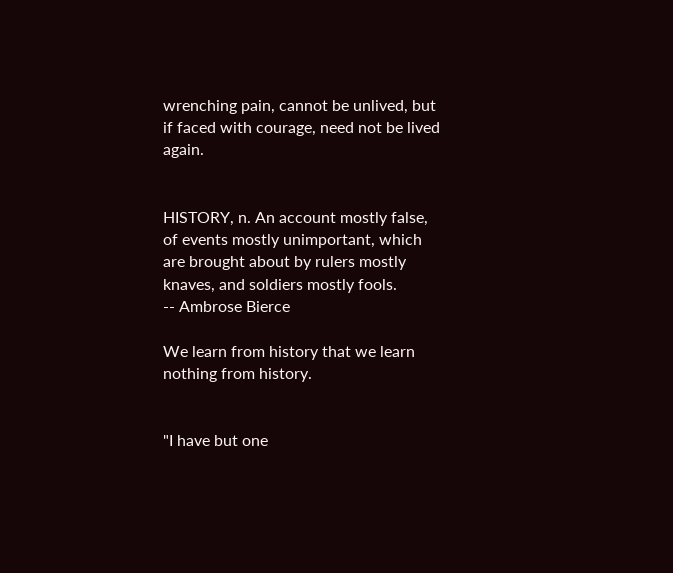wrenching pain, cannot be unlived, but if faced with courage, need not be lived again.


HISTORY, n. An account mostly false, of events mostly unimportant, which are brought about by rulers mostly knaves, and soldiers mostly fools.
-- Ambrose Bierce

We learn from history that we learn nothing from history.


"I have but one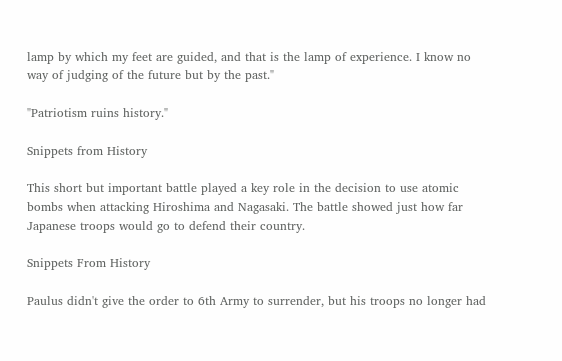lamp by which my feet are guided, and that is the lamp of experience. I know no way of judging of the future but by the past."

"Patriotism ruins history."

Snippets from History

This short but important battle played a key role in the decision to use atomic bombs when attacking Hiroshima and Nagasaki. The battle showed just how far Japanese troops would go to defend their country.

Snippets From History

Paulus didn't give the order to 6th Army to surrender, but his troops no longer had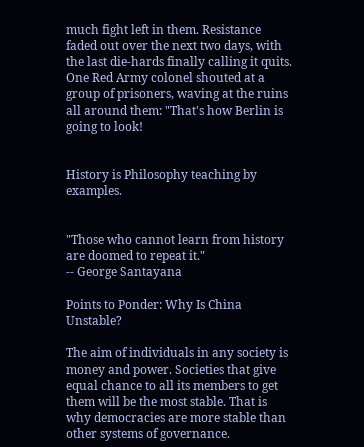much fight left in them. Resistance faded out over the next two days, with the last die-hards finally calling it quits. One Red Army colonel shouted at a group of prisoners, waving at the ruins all around them: "That's how Berlin is going to look!


History is Philosophy teaching by examples.


"Those who cannot learn from history are doomed to repeat it."
-- George Santayana

Points to Ponder: Why Is China Unstable?

The aim of individuals in any society is money and power. Societies that give equal chance to all its members to get them will be the most stable. That is why democracies are more stable than other systems of governance.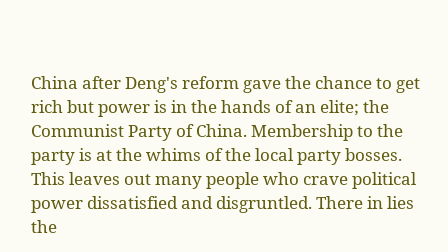China after Deng's reform gave the chance to get rich but power is in the hands of an elite; the Communist Party of China. Membership to the party is at the whims of the local party bosses. This leaves out many people who crave political power dissatisfied and disgruntled. There in lies the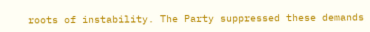roots of instability. The Party suppressed these demands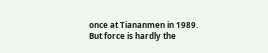once at Tiananmen in 1989. But force is hardly the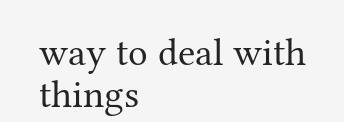way to deal with things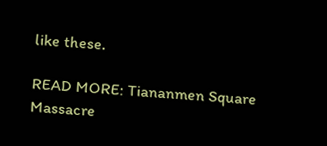like these.

READ MORE: Tiananmen Square Massacre